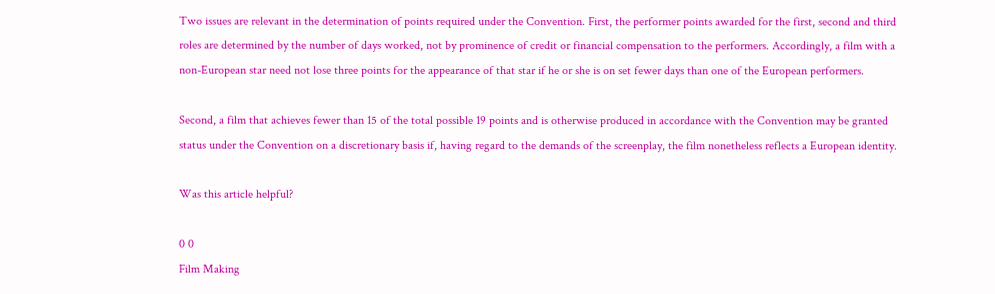Two issues are relevant in the determination of points required under the Convention. First, the performer points awarded for the first, second and third roles are determined by the number of days worked, not by prominence of credit or financial compensation to the performers. Accordingly, a film with a non-European star need not lose three points for the appearance of that star if he or she is on set fewer days than one of the European performers.

Second, a film that achieves fewer than 15 of the total possible 19 points and is otherwise produced in accordance with the Convention may be granted status under the Convention on a discretionary basis if, having regard to the demands of the screenplay, the film nonetheless reflects a European identity.

Was this article helpful?

0 0
Film Making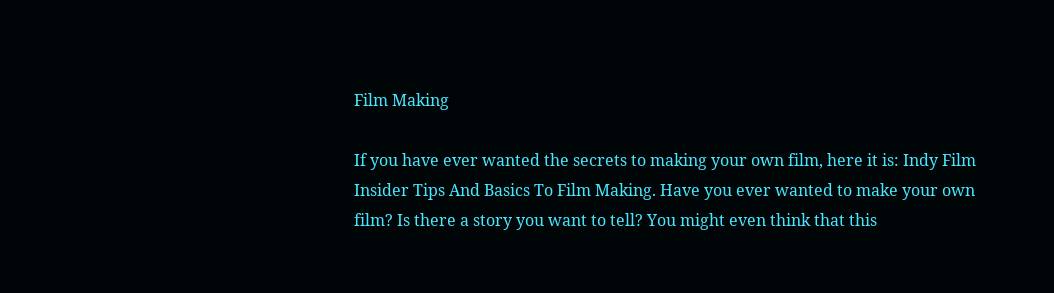Film Making

If you have ever wanted the secrets to making your own film, here it is: Indy Film Insider Tips And Basics To Film Making. Have you ever wanted to make your own film? Is there a story you want to tell? You might even think that this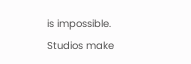is impossible. Studios make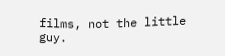films, not the little guy.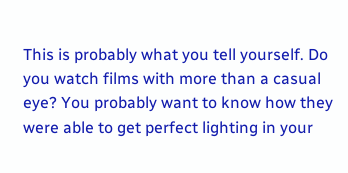This is probably what you tell yourself. Do you watch films with more than a casual eye? You probably want to know how they were able to get perfect lighting in your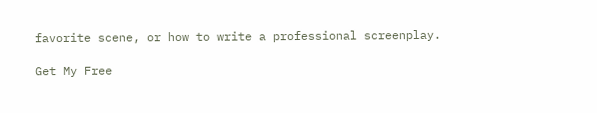favorite scene, or how to write a professional screenplay.

Get My Free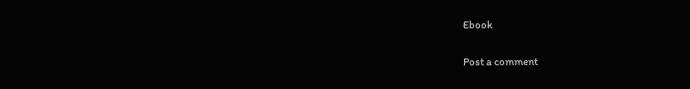Ebook

Post a comment